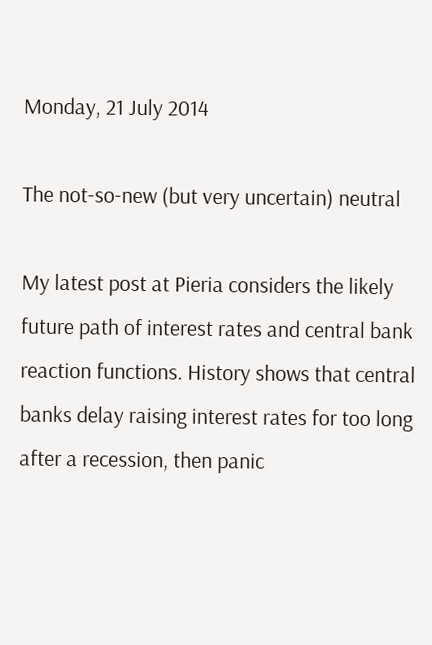Monday, 21 July 2014

The not-so-new (but very uncertain) neutral

My latest post at Pieria considers the likely future path of interest rates and central bank reaction functions. History shows that central banks delay raising interest rates for too long after a recession, then panic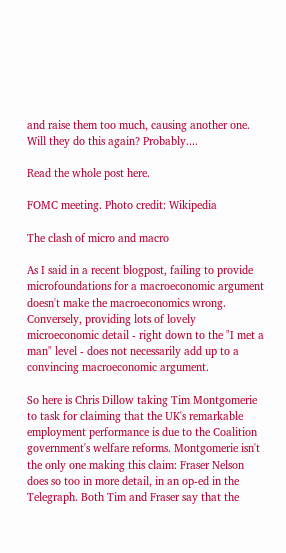and raise them too much, causing another one. Will they do this again? Probably....

Read the whole post here.

FOMC meeting. Photo credit: Wikipedia

The clash of micro and macro

As I said in a recent blogpost, failing to provide microfoundations for a macroeconomic argument doesn't make the macroeconomics wrong. Conversely, providing lots of lovely microeconomic detail - right down to the "I met a man" level - does not necessarily add up to a convincing macroeconomic argument.

So here is Chris Dillow taking Tim Montgomerie to task for claiming that the UK's remarkable employment performance is due to the Coalition government's welfare reforms. Montgomerie isn't the only one making this claim: Fraser Nelson does so too in more detail, in an op-ed in the Telegraph. Both Tim and Fraser say that the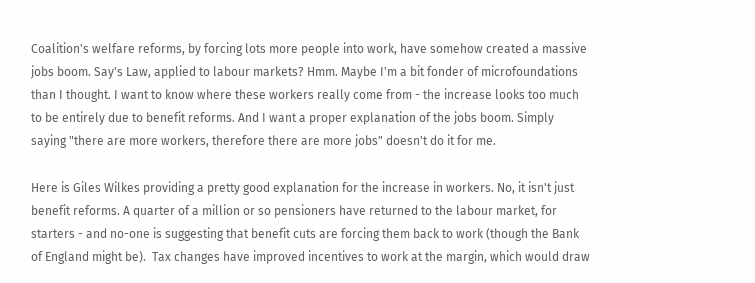Coalition's welfare reforms, by forcing lots more people into work, have somehow created a massive jobs boom. Say's Law, applied to labour markets? Hmm. Maybe I'm a bit fonder of microfoundations than I thought. I want to know where these workers really come from - the increase looks too much to be entirely due to benefit reforms. And I want a proper explanation of the jobs boom. Simply saying "there are more workers, therefore there are more jobs" doesn't do it for me.

Here is Giles Wilkes providing a pretty good explanation for the increase in workers. No, it isn't just benefit reforms. A quarter of a million or so pensioners have returned to the labour market, for starters - and no-one is suggesting that benefit cuts are forcing them back to work (though the Bank of England might be).  Tax changes have improved incentives to work at the margin, which would draw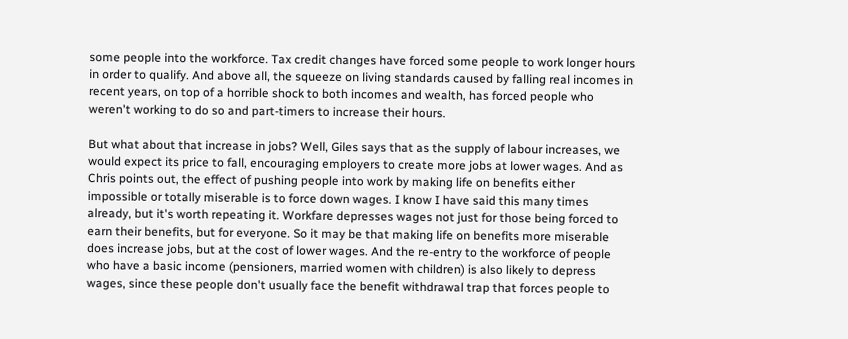some people into the workforce. Tax credit changes have forced some people to work longer hours in order to qualify. And above all, the squeeze on living standards caused by falling real incomes in recent years, on top of a horrible shock to both incomes and wealth, has forced people who weren't working to do so and part-timers to increase their hours.

But what about that increase in jobs? Well, Giles says that as the supply of labour increases, we would expect its price to fall, encouraging employers to create more jobs at lower wages. And as Chris points out, the effect of pushing people into work by making life on benefits either impossible or totally miserable is to force down wages. I know I have said this many times already, but it's worth repeating it. Workfare depresses wages not just for those being forced to earn their benefits, but for everyone. So it may be that making life on benefits more miserable does increase jobs, but at the cost of lower wages. And the re-entry to the workforce of people who have a basic income (pensioners, married women with children) is also likely to depress wages, since these people don't usually face the benefit withdrawal trap that forces people to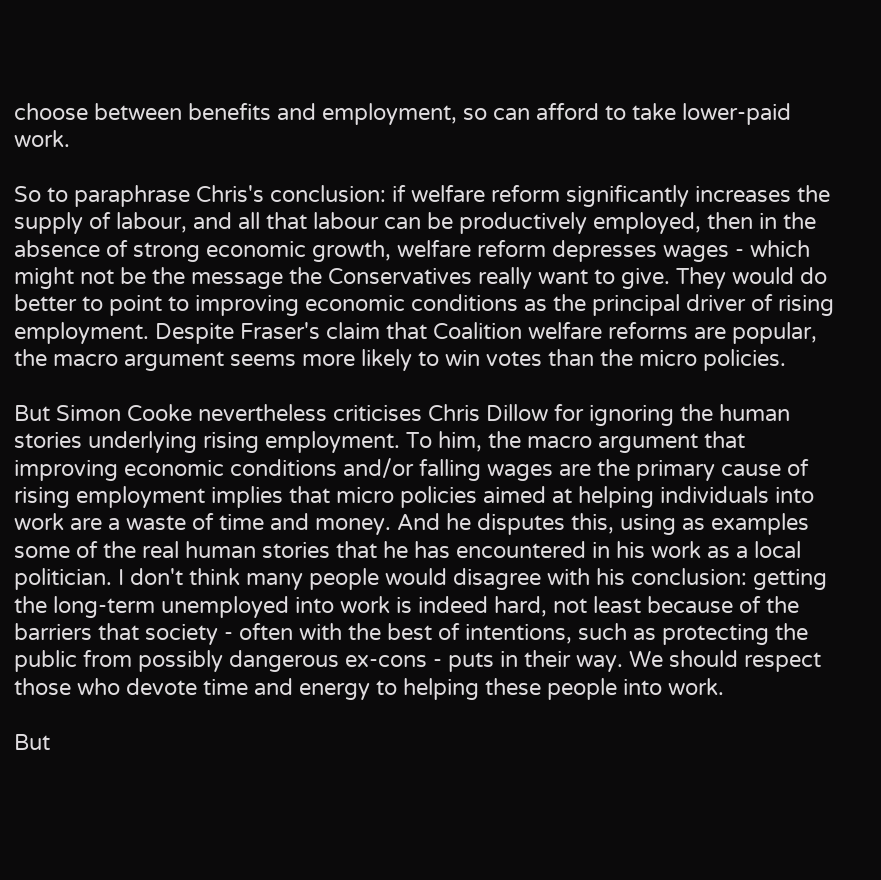choose between benefits and employment, so can afford to take lower-paid work.

So to paraphrase Chris's conclusion: if welfare reform significantly increases the supply of labour, and all that labour can be productively employed, then in the absence of strong economic growth, welfare reform depresses wages - which might not be the message the Conservatives really want to give. They would do better to point to improving economic conditions as the principal driver of rising employment. Despite Fraser's claim that Coalition welfare reforms are popular, the macro argument seems more likely to win votes than the micro policies.

But Simon Cooke nevertheless criticises Chris Dillow for ignoring the human stories underlying rising employment. To him, the macro argument that improving economic conditions and/or falling wages are the primary cause of rising employment implies that micro policies aimed at helping individuals into work are a waste of time and money. And he disputes this, using as examples some of the real human stories that he has encountered in his work as a local politician. I don't think many people would disagree with his conclusion: getting the long-term unemployed into work is indeed hard, not least because of the barriers that society - often with the best of intentions, such as protecting the public from possibly dangerous ex-cons - puts in their way. We should respect those who devote time and energy to helping these people into work.

But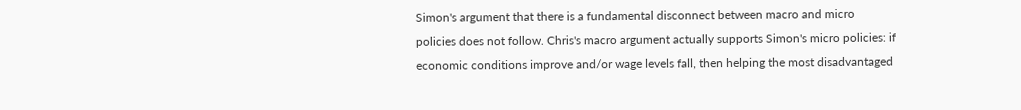Simon's argument that there is a fundamental disconnect between macro and micro policies does not follow. Chris's macro argument actually supports Simon's micro policies: if economic conditions improve and/or wage levels fall, then helping the most disadvantaged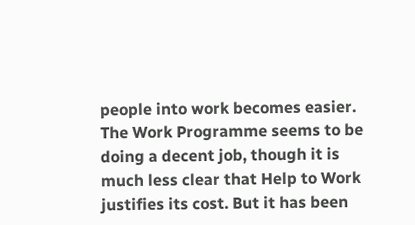people into work becomes easier. The Work Programme seems to be doing a decent job, though it is much less clear that Help to Work justifies its cost. But it has been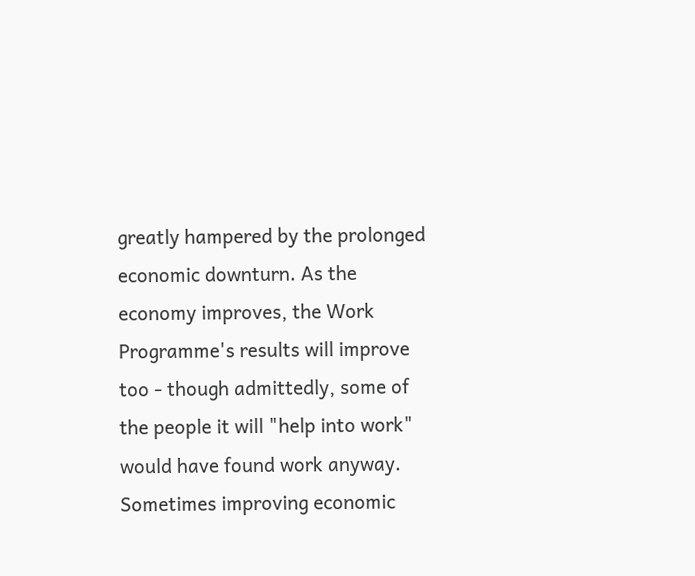greatly hampered by the prolonged economic downturn. As the economy improves, the Work Programme's results will improve too - though admittedly, some of the people it will "help into work" would have found work anyway. Sometimes improving economic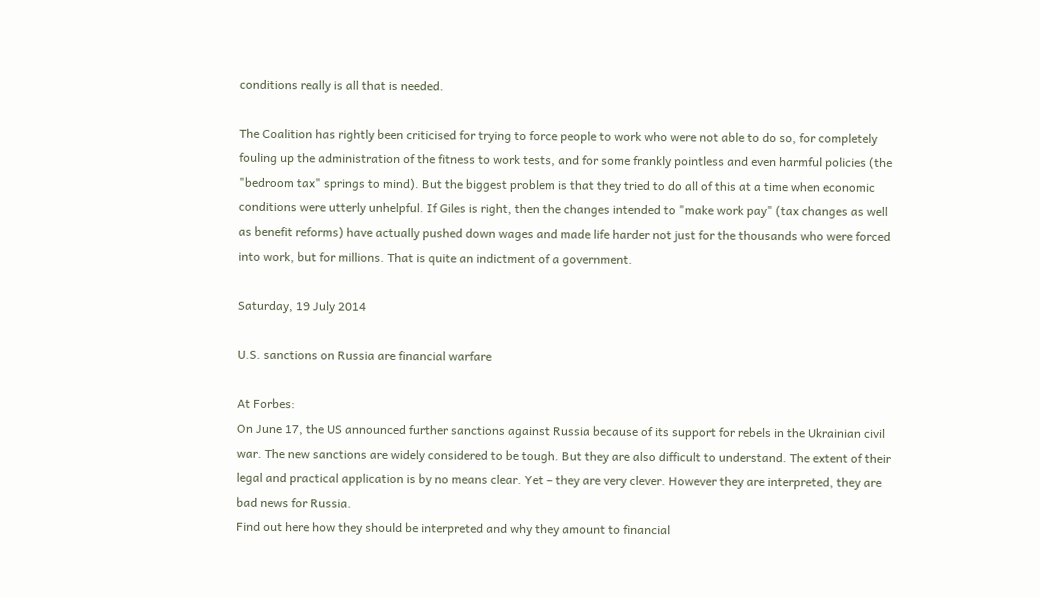conditions really is all that is needed.

The Coalition has rightly been criticised for trying to force people to work who were not able to do so, for completely fouling up the administration of the fitness to work tests, and for some frankly pointless and even harmful policies (the "bedroom tax" springs to mind). But the biggest problem is that they tried to do all of this at a time when economic conditions were utterly unhelpful. If Giles is right, then the changes intended to "make work pay" (tax changes as well as benefit reforms) have actually pushed down wages and made life harder not just for the thousands who were forced into work, but for millions. That is quite an indictment of a government.

Saturday, 19 July 2014

U.S. sanctions on Russia are financial warfare

At Forbes:
On June 17, the US announced further sanctions against Russia because of its support for rebels in the Ukrainian civil war. The new sanctions are widely considered to be tough. But they are also difficult to understand. The extent of their legal and practical application is by no means clear. Yet – they are very clever. However they are interpreted, they are bad news for Russia.
Find out here how they should be interpreted and why they amount to financial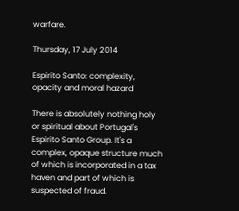warfare.

Thursday, 17 July 2014

Espirito Santo: complexity, opacity and moral hazard

There is absolutely nothing holy or spiritual about Portugal's Espirito Santo Group. It's a complex, opaque structure much of which is incorporated in a tax haven and part of which is suspected of fraud.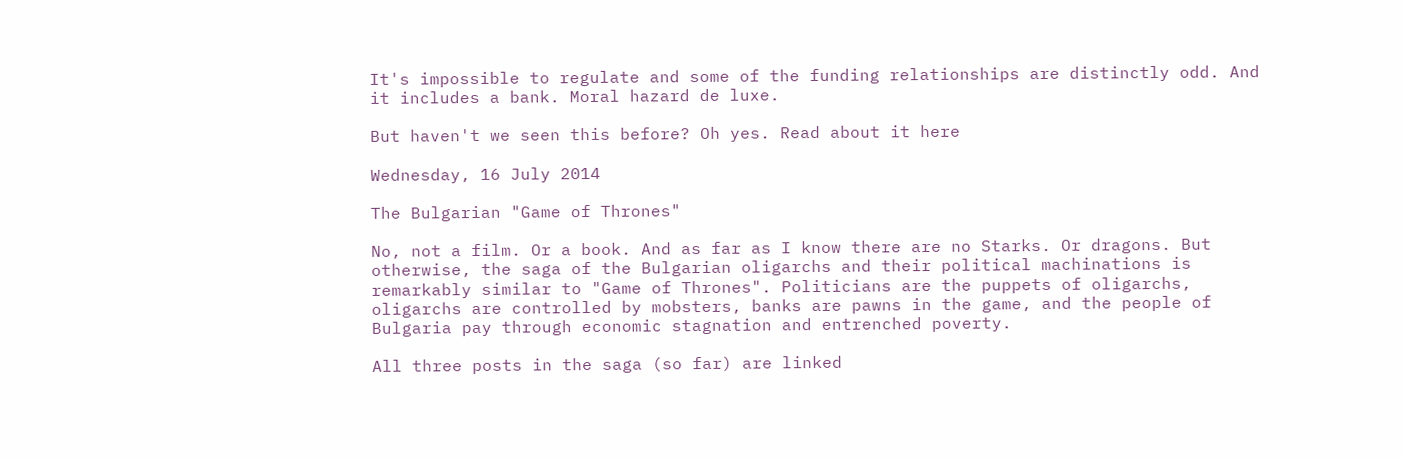It's impossible to regulate and some of the funding relationships are distinctly odd. And it includes a bank. Moral hazard de luxe.

But haven't we seen this before? Oh yes. Read about it here

Wednesday, 16 July 2014

The Bulgarian "Game of Thrones"

No, not a film. Or a book. And as far as I know there are no Starks. Or dragons. But otherwise, the saga of the Bulgarian oligarchs and their political machinations is remarkably similar to "Game of Thrones". Politicians are the puppets of oligarchs, oligarchs are controlled by mobsters, banks are pawns in the game, and the people of Bulgaria pay through economic stagnation and entrenched poverty.

All three posts in the saga (so far) are linked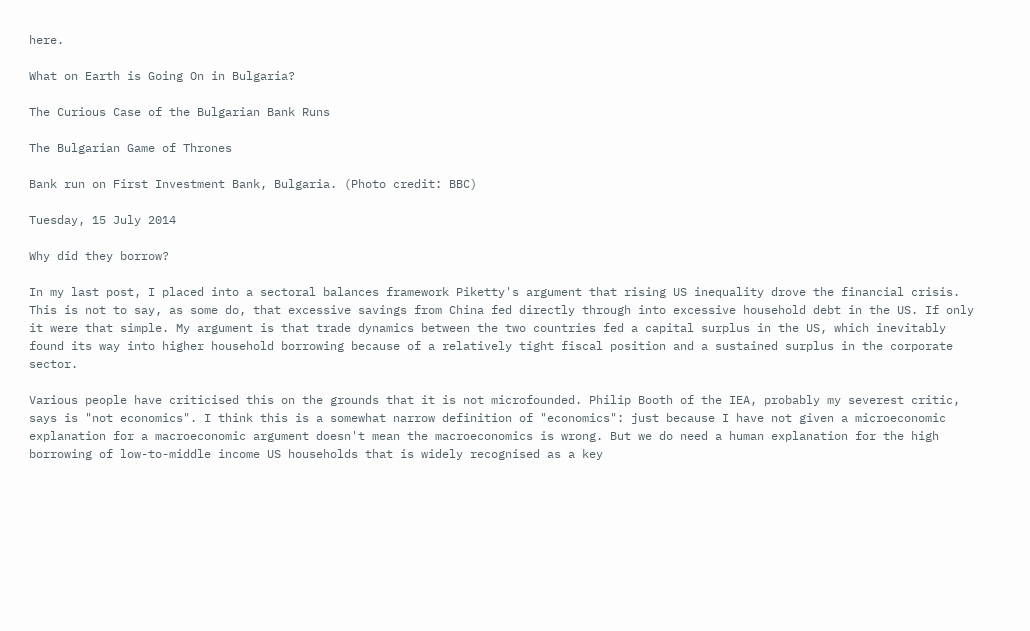here.

What on Earth is Going On in Bulgaria?

The Curious Case of the Bulgarian Bank Runs

The Bulgarian Game of Thrones

Bank run on First Investment Bank, Bulgaria. (Photo credit: BBC)

Tuesday, 15 July 2014

Why did they borrow?

In my last post, I placed into a sectoral balances framework Piketty's argument that rising US inequality drove the financial crisis. This is not to say, as some do, that excessive savings from China fed directly through into excessive household debt in the US. If only it were that simple. My argument is that trade dynamics between the two countries fed a capital surplus in the US, which inevitably found its way into higher household borrowing because of a relatively tight fiscal position and a sustained surplus in the corporate sector.

Various people have criticised this on the grounds that it is not microfounded. Philip Booth of the IEA, probably my severest critic, says is "not economics". I think this is a somewhat narrow definition of "economics": just because I have not given a microeconomic explanation for a macroeconomic argument doesn't mean the macroeconomics is wrong. But we do need a human explanation for the high borrowing of low-to-middle income US households that is widely recognised as a key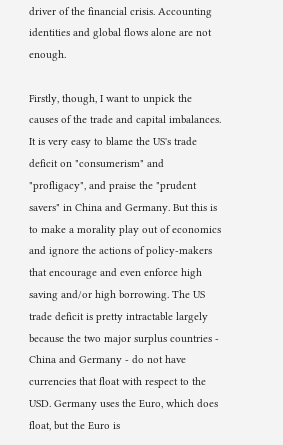driver of the financial crisis. Accounting identities and global flows alone are not enough.

Firstly, though, I want to unpick the causes of the trade and capital imbalances. It is very easy to blame the US's trade deficit on "consumerism" and "profligacy", and praise the "prudent savers" in China and Germany. But this is to make a morality play out of economics and ignore the actions of policy-makers that encourage and even enforce high saving and/or high borrowing. The US trade deficit is pretty intractable largely because the two major surplus countries - China and Germany - do not have currencies that float with respect to the USD. Germany uses the Euro, which does float, but the Euro is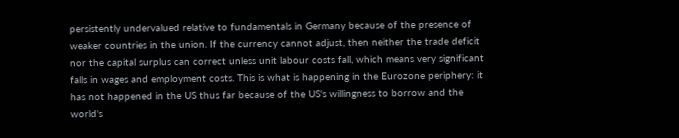persistently undervalued relative to fundamentals in Germany because of the presence of weaker countries in the union. If the currency cannot adjust, then neither the trade deficit nor the capital surplus can correct unless unit labour costs fall, which means very significant falls in wages and employment costs. This is what is happening in the Eurozone periphery: it has not happened in the US thus far because of the US's willingness to borrow and the world's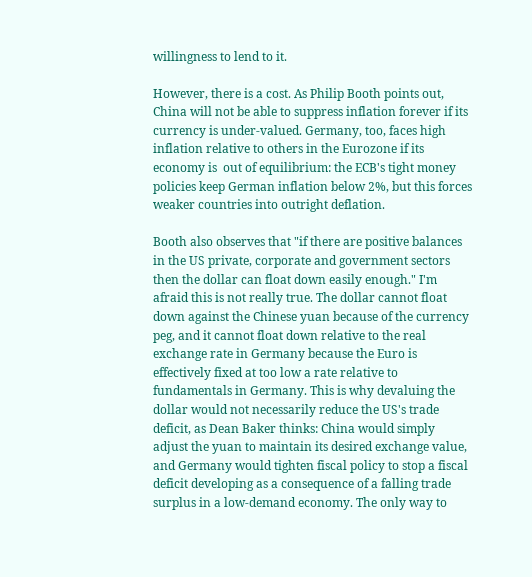willingness to lend to it.

However, there is a cost. As Philip Booth points out, China will not be able to suppress inflation forever if its currency is under-valued. Germany, too, faces high inflation relative to others in the Eurozone if its economy is  out of equilibrium: the ECB's tight money policies keep German inflation below 2%, but this forces weaker countries into outright deflation.

Booth also observes that "if there are positive balances in the US private, corporate and government sectors then the dollar can float down easily enough." I'm afraid this is not really true. The dollar cannot float down against the Chinese yuan because of the currency peg, and it cannot float down relative to the real exchange rate in Germany because the Euro is effectively fixed at too low a rate relative to fundamentals in Germany. This is why devaluing the dollar would not necessarily reduce the US's trade deficit, as Dean Baker thinks: China would simply adjust the yuan to maintain its desired exchange value, and Germany would tighten fiscal policy to stop a fiscal deficit developing as a consequence of a falling trade surplus in a low-demand economy. The only way to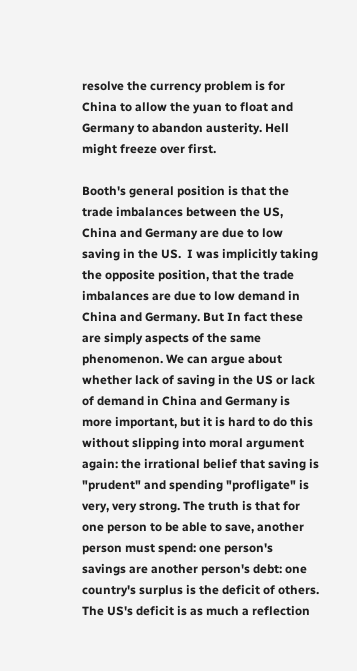resolve the currency problem is for China to allow the yuan to float and Germany to abandon austerity. Hell might freeze over first.

Booth's general position is that the trade imbalances between the US, China and Germany are due to low saving in the US.  I was implicitly taking the opposite position, that the trade imbalances are due to low demand in China and Germany. But In fact these are simply aspects of the same phenomenon. We can argue about whether lack of saving in the US or lack of demand in China and Germany is more important, but it is hard to do this without slipping into moral argument again: the irrational belief that saving is "prudent" and spending "profligate" is very, very strong. The truth is that for one person to be able to save, another person must spend: one person's savings are another person's debt: one country's surplus is the deficit of others. The US's deficit is as much a reflection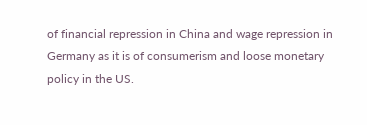of financial repression in China and wage repression in Germany as it is of consumerism and loose monetary policy in the US.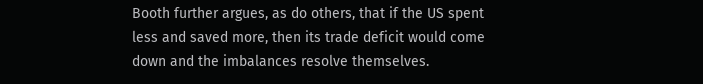Booth further argues, as do others, that if the US spent less and saved more, then its trade deficit would come down and the imbalances resolve themselves.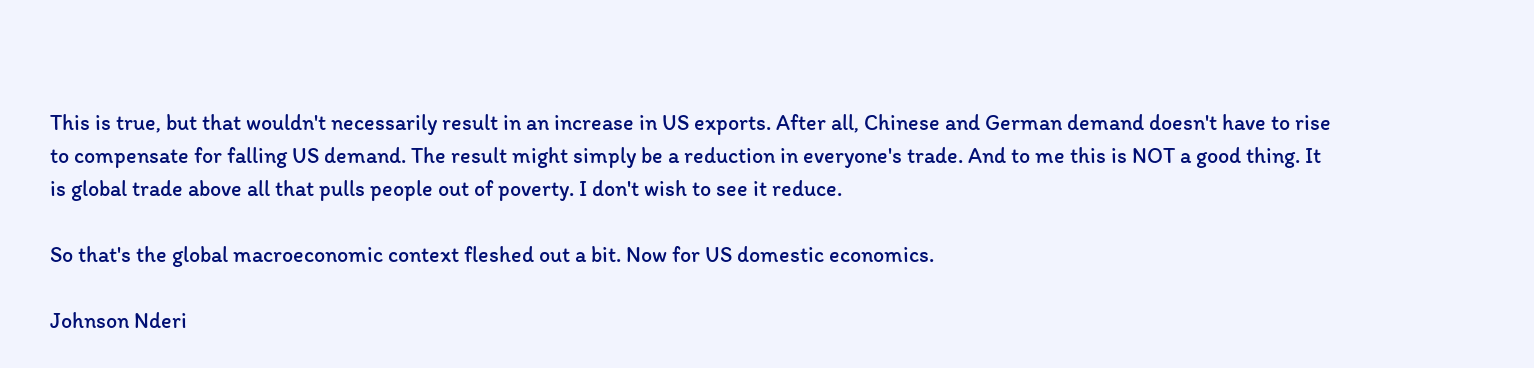This is true, but that wouldn't necessarily result in an increase in US exports. After all, Chinese and German demand doesn't have to rise to compensate for falling US demand. The result might simply be a reduction in everyone's trade. And to me this is NOT a good thing. It is global trade above all that pulls people out of poverty. I don't wish to see it reduce.

So that's the global macroeconomic context fleshed out a bit. Now for US domestic economics.

Johnson Nderi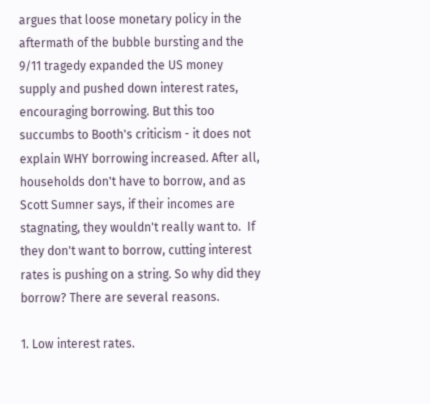argues that loose monetary policy in the aftermath of the bubble bursting and the 9/11 tragedy expanded the US money supply and pushed down interest rates, encouraging borrowing. But this too succumbs to Booth's criticism - it does not explain WHY borrowing increased. After all, households don't have to borrow, and as Scott Sumner says, if their incomes are stagnating, they wouldn't really want to.  If they don't want to borrow, cutting interest rates is pushing on a string. So why did they borrow? There are several reasons.

1. Low interest rates.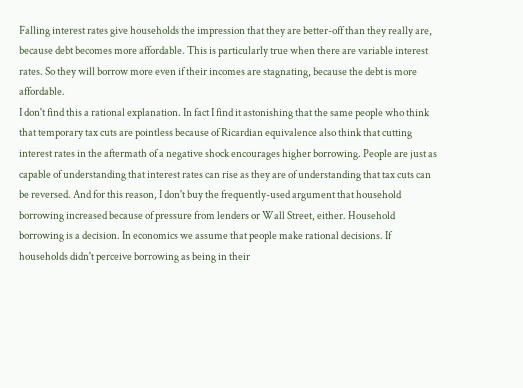Falling interest rates give households the impression that they are better-off than they really are, because debt becomes more affordable. This is particularly true when there are variable interest rates. So they will borrow more even if their incomes are stagnating, because the debt is more affordable.
I don't find this a rational explanation. In fact I find it astonishing that the same people who think that temporary tax cuts are pointless because of Ricardian equivalence also think that cutting interest rates in the aftermath of a negative shock encourages higher borrowing. People are just as capable of understanding that interest rates can rise as they are of understanding that tax cuts can be reversed. And for this reason, I don't buy the frequently-used argument that household borrowing increased because of pressure from lenders or Wall Street, either. Household borrowing is a decision. In economics we assume that people make rational decisions. If households didn't perceive borrowing as being in their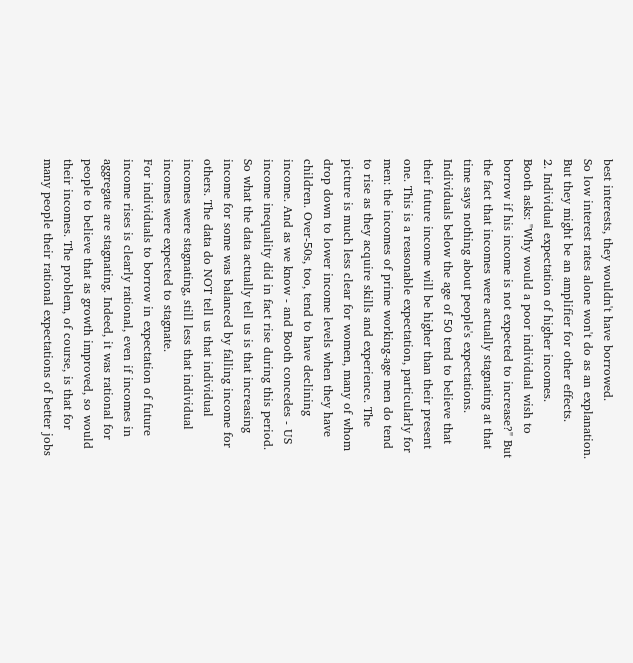best interests, they wouldn't have borrowed.
So low interest rates alone won't do as an explanation. But they might be an amplifier for other effects.
2. Individual expectation of higher incomes.
Booth asks: "Why would a poor individual wish to borrow if his income is not expected to increase?" But the fact that incomes were actually stagnating at that time says nothing about people's expectations. Individuals below the age of 50 tend to believe that their future income will be higher than their present one. This is a reasonable expectation, particularly for men: the incomes of prime working-age men do tend to rise as they acquire skills and experience. The picture is much less clear for women, many of whom drop down to lower income levels when they have children. Over-50s, too, tend to have declining income. And as we know - and Booth concedes - US income inequality did in fact rise during this period. So what the data actually tell us is that increasing income for some was balanced by falling income for others. The data do NOT tell us that individual incomes were stagnating, still less that individual incomes were expected to stagnate.
For individuals to borrow in expectation of future income rises is clearly rational, even if incomes in aggregate are stagnating. Indeed, it was rational for people to believe that as growth improved, so would their incomes. The problem, of course, is that for many people their rational expectations of better jobs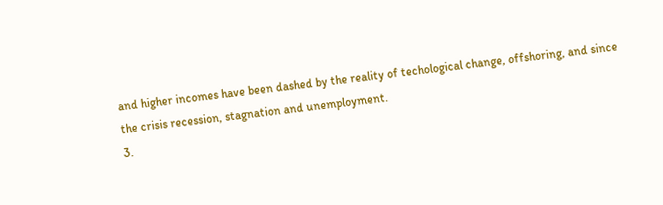and higher incomes have been dashed by the reality of techological change, offshoring, and since the crisis recession, stagnation and unemployment.
3.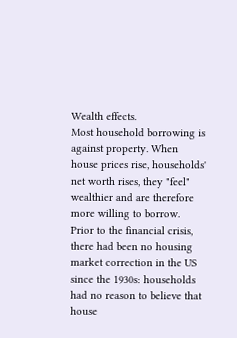Wealth effects.
Most household borrowing is against property. When house prices rise, households' net worth rises, they "feel" wealthier and are therefore more willing to borrow.
Prior to the financial crisis, there had been no housing market correction in the US since the 1930s: households had no reason to believe that house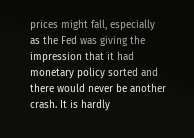prices might fall, especially as the Fed was giving the impression that it had monetary policy sorted and there would never be another crash. It is hardly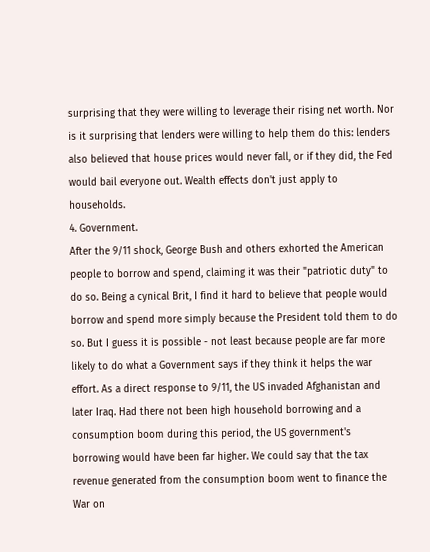surprising that they were willing to leverage their rising net worth. Nor is it surprising that lenders were willing to help them do this: lenders also believed that house prices would never fall, or if they did, the Fed would bail everyone out. Wealth effects don't just apply to households.
4. Government.
After the 9/11 shock, George Bush and others exhorted the American people to borrow and spend, claiming it was their "patriotic duty" to do so. Being a cynical Brit, I find it hard to believe that people would borrow and spend more simply because the President told them to do so. But I guess it is possible - not least because people are far more likely to do what a Government says if they think it helps the war effort. As a direct response to 9/11, the US invaded Afghanistan and later Iraq. Had there not been high household borrowing and a consumption boom during this period, the US government's borrowing would have been far higher. We could say that the tax revenue generated from the consumption boom went to finance the War on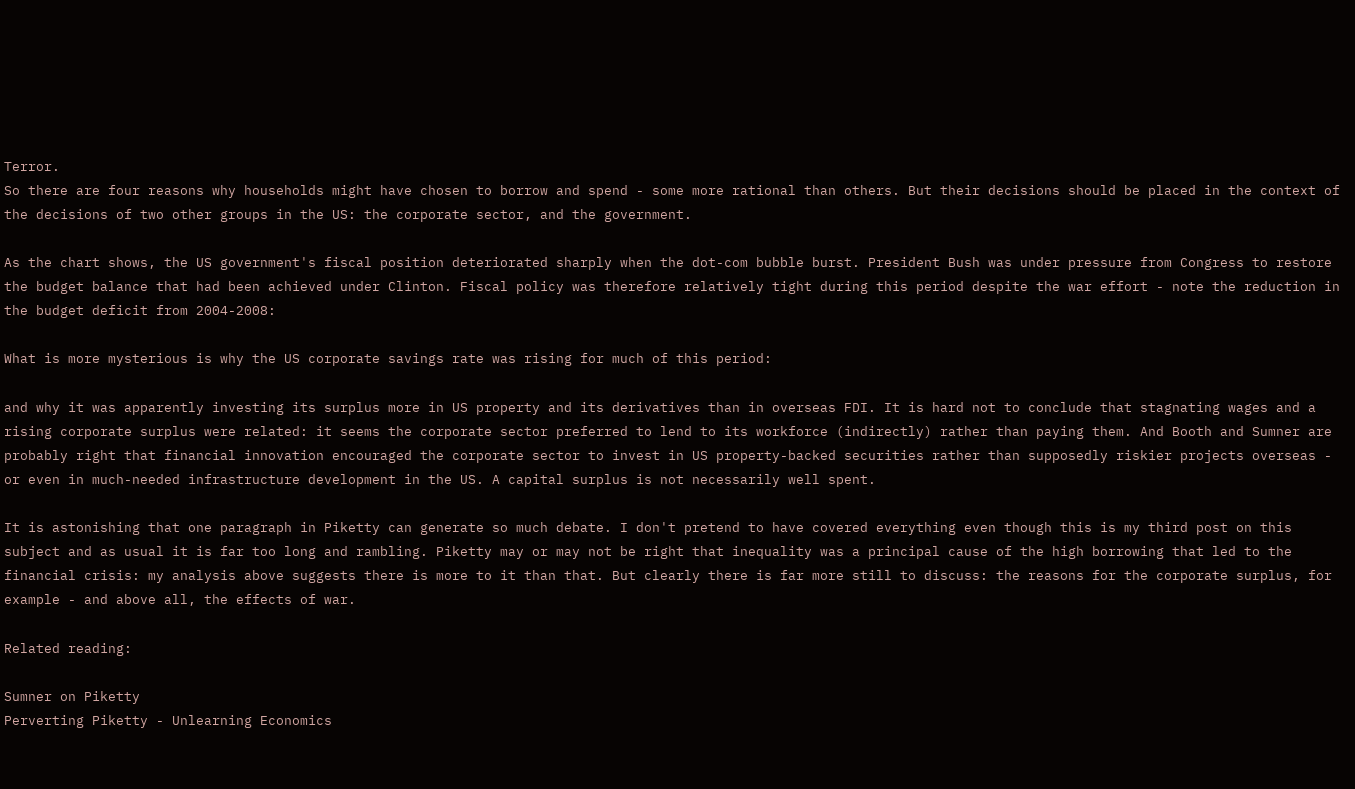Terror.
So there are four reasons why households might have chosen to borrow and spend - some more rational than others. But their decisions should be placed in the context of the decisions of two other groups in the US: the corporate sector, and the government.

As the chart shows, the US government's fiscal position deteriorated sharply when the dot-com bubble burst. President Bush was under pressure from Congress to restore the budget balance that had been achieved under Clinton. Fiscal policy was therefore relatively tight during this period despite the war effort - note the reduction in the budget deficit from 2004-2008:

What is more mysterious is why the US corporate savings rate was rising for much of this period:

and why it was apparently investing its surplus more in US property and its derivatives than in overseas FDI. It is hard not to conclude that stagnating wages and a rising corporate surplus were related: it seems the corporate sector preferred to lend to its workforce (indirectly) rather than paying them. And Booth and Sumner are probably right that financial innovation encouraged the corporate sector to invest in US property-backed securities rather than supposedly riskier projects overseas - or even in much-needed infrastructure development in the US. A capital surplus is not necessarily well spent.

It is astonishing that one paragraph in Piketty can generate so much debate. I don't pretend to have covered everything even though this is my third post on this subject and as usual it is far too long and rambling. Piketty may or may not be right that inequality was a principal cause of the high borrowing that led to the financial crisis: my analysis above suggests there is more to it than that. But clearly there is far more still to discuss: the reasons for the corporate surplus, for example - and above all, the effects of war.

Related reading:

Sumner on Piketty
Perverting Piketty - Unlearning Economics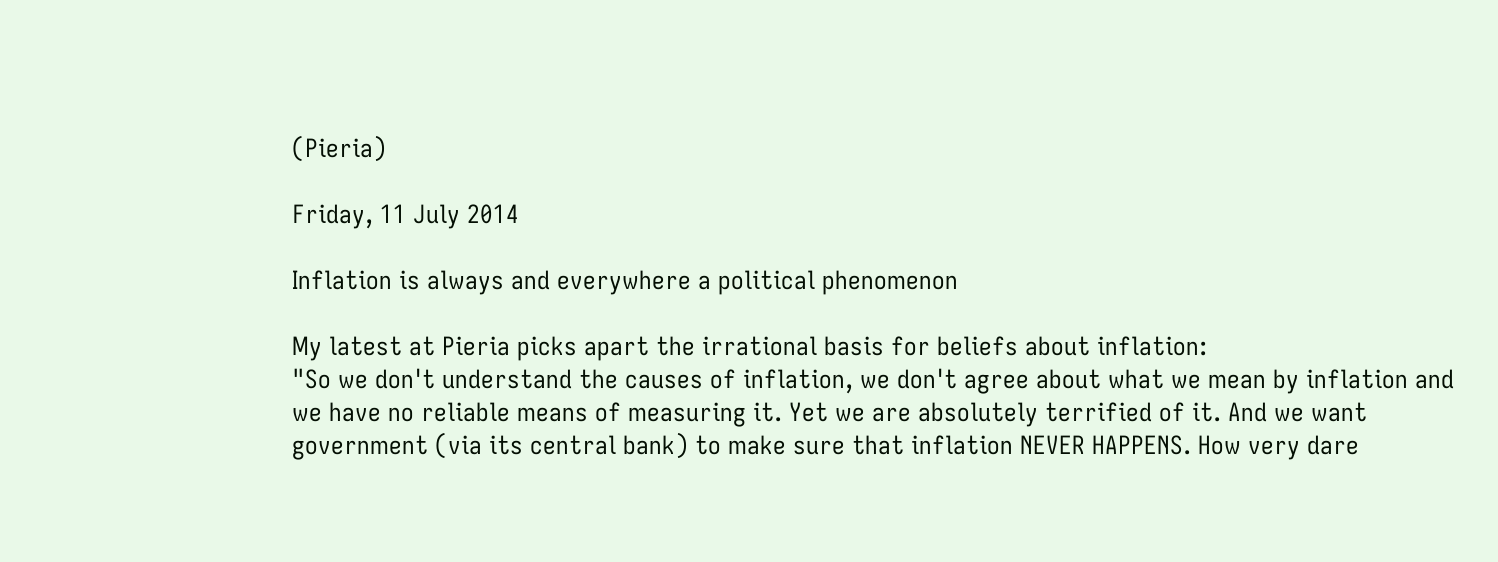(Pieria)

Friday, 11 July 2014

Inflation is always and everywhere a political phenomenon

My latest at Pieria picks apart the irrational basis for beliefs about inflation:
"So we don't understand the causes of inflation, we don't agree about what we mean by inflation and we have no reliable means of measuring it. Yet we are absolutely terrified of it. And we want government (via its central bank) to make sure that inflation NEVER HAPPENS. How very dare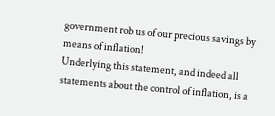government rob us of our precious savings by means of inflation!
Underlying this statement, and indeed all statements about the control of inflation, is a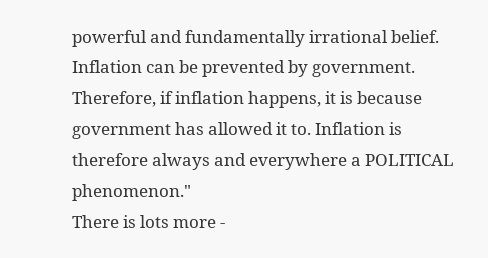powerful and fundamentally irrational belief. Inflation can be prevented by government. Therefore, if inflation happens, it is because government has allowed it to. Inflation is therefore always and everywhere a POLITICAL phenomenon."
There is lots more -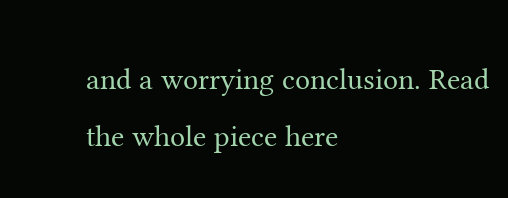and a worrying conclusion. Read the whole piece here